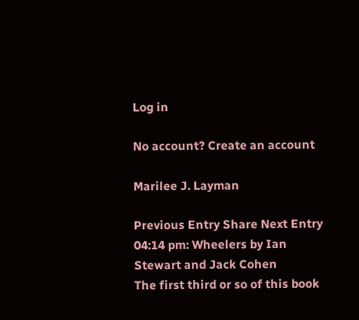Log in

No account? Create an account

Marilee J. Layman

Previous Entry Share Next Entry
04:14 pm: Wheelers by Ian Stewart and Jack Cohen
The first third or so of this book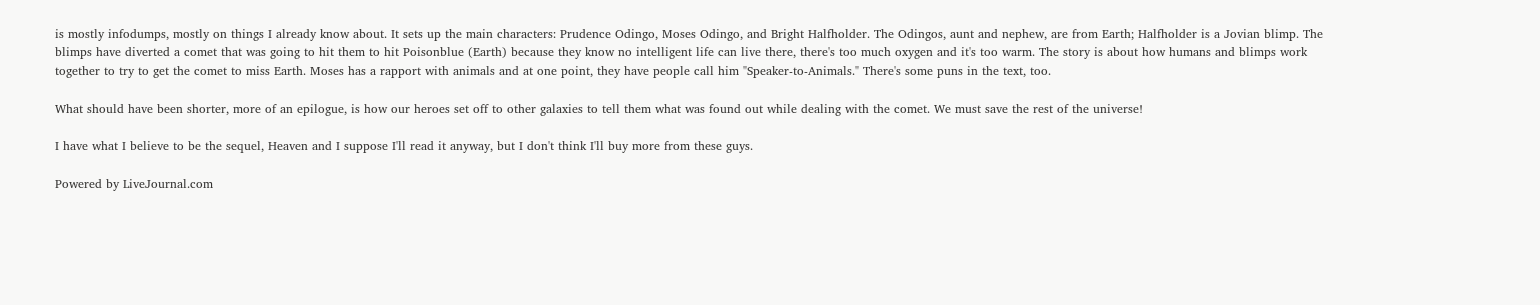is mostly infodumps, mostly on things I already know about. It sets up the main characters: Prudence Odingo, Moses Odingo, and Bright Halfholder. The Odingos, aunt and nephew, are from Earth; Halfholder is a Jovian blimp. The blimps have diverted a comet that was going to hit them to hit Poisonblue (Earth) because they know no intelligent life can live there, there's too much oxygen and it's too warm. The story is about how humans and blimps work together to try to get the comet to miss Earth. Moses has a rapport with animals and at one point, they have people call him "Speaker-to-Animals." There's some puns in the text, too.

What should have been shorter, more of an epilogue, is how our heroes set off to other galaxies to tell them what was found out while dealing with the comet. We must save the rest of the universe!

I have what I believe to be the sequel, Heaven and I suppose I'll read it anyway, but I don't think I'll buy more from these guys.

Powered by LiveJournal.com